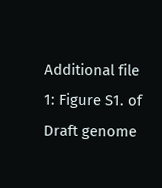Additional file 1: Figure S1. of Draft genome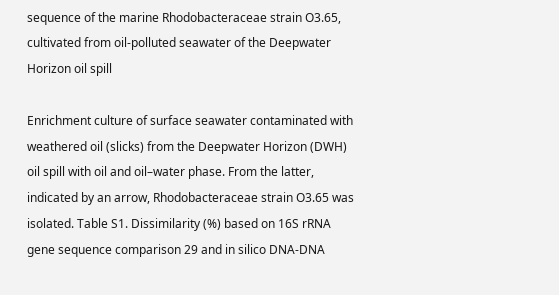sequence of the marine Rhodobacteraceae strain O3.65, cultivated from oil-polluted seawater of the Deepwater Horizon oil spill

Enrichment culture of surface seawater contaminated with weathered oil (slicks) from the Deepwater Horizon (DWH) oil spill with oil and oil–water phase. From the latter, indicated by an arrow, Rhodobacteraceae strain O3.65 was isolated. Table S1. Dissimilarity (%) based on 16S rRNA gene sequence comparison 29 and in silico DNA-DNA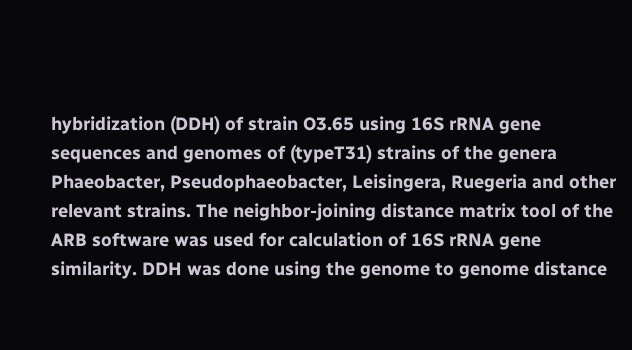hybridization (DDH) of strain O3.65 using 16S rRNA gene sequences and genomes of (typeT31) strains of the genera Phaeobacter, Pseudophaeobacter, Leisingera, Ruegeria and other relevant strains. The neighbor-joining distance matrix tool of the ARB software was used for calculation of 16S rRNA gene similarity. DDH was done using the genome to genome distance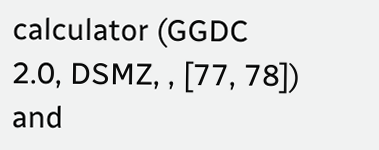calculator (GGDC 2.0, DSMZ, , [77, 78]) and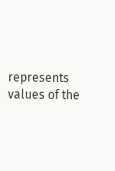represents values of the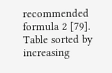recommended formula 2 [79]. Table sorted by increasing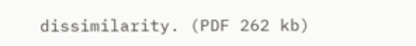dissimilarity. (PDF 262 kb)